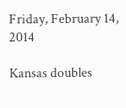Friday, February 14, 2014

Kansas doubles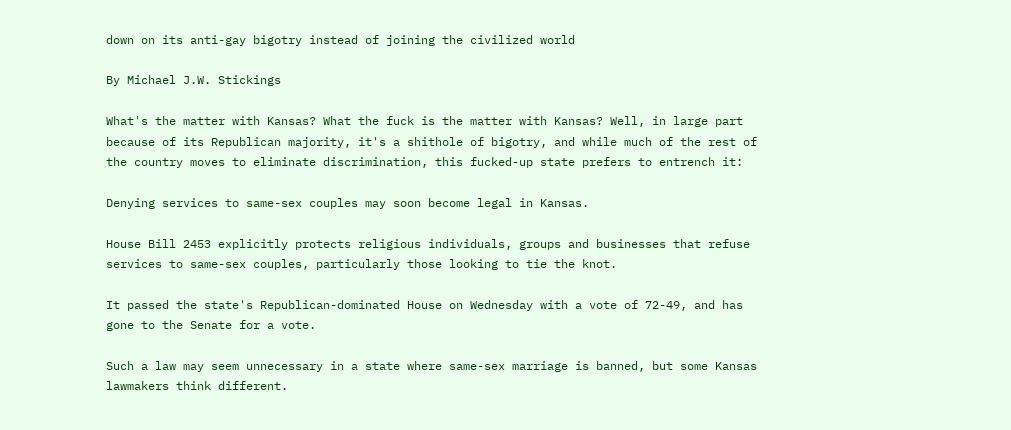down on its anti-gay bigotry instead of joining the civilized world

By Michael J.W. Stickings

What's the matter with Kansas? What the fuck is the matter with Kansas? Well, in large part because of its Republican majority, it's a shithole of bigotry, and while much of the rest of the country moves to eliminate discrimination, this fucked-up state prefers to entrench it:

Denying services to same-sex couples may soon become legal in Kansas.

House Bill 2453 explicitly protects religious individuals, groups and businesses that refuse services to same-sex couples, particularly those looking to tie the knot.

It passed the state's Republican-dominated House on Wednesday with a vote of 72-49, and has gone to the Senate for a vote.

Such a law may seem unnecessary in a state where same-sex marriage is banned, but some Kansas lawmakers think different.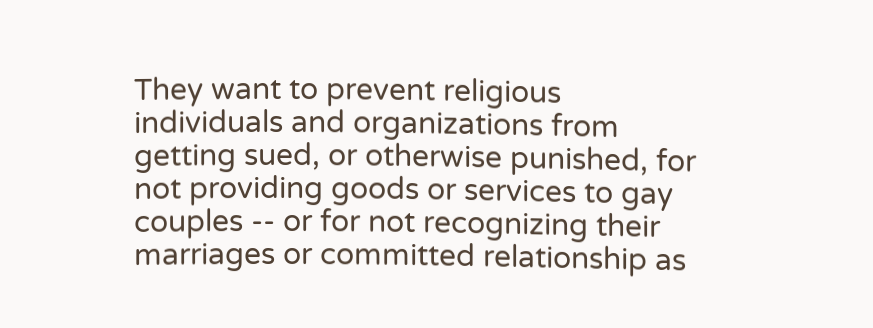They want to prevent religious individuals and organizations from getting sued, or otherwise punished, for not providing goods or services to gay couples -- or for not recognizing their marriages or committed relationship as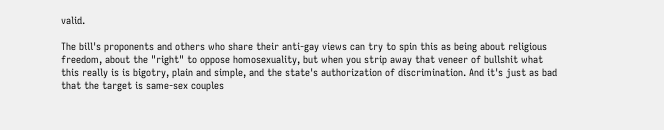valid.

The bill's proponents and others who share their anti-gay views can try to spin this as being about religious freedom, about the "right" to oppose homosexuality, but when you strip away that veneer of bullshit what this really is is bigotry, plain and simple, and the state's authorization of discrimination. And it's just as bad that the target is same-sex couples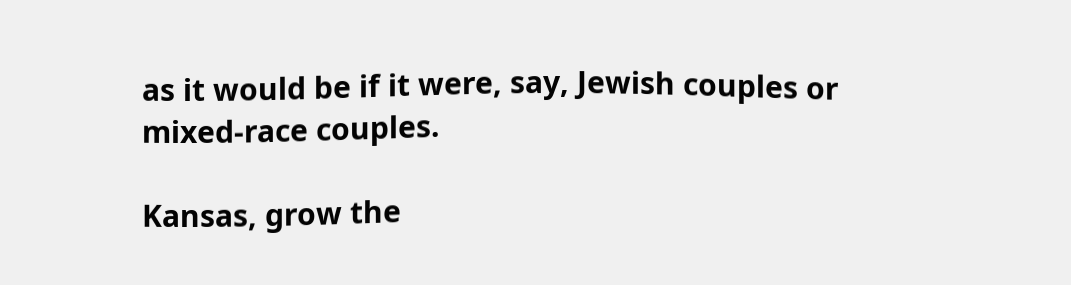as it would be if it were, say, Jewish couples or mixed-race couples.

Kansas, grow the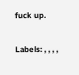fuck up.

Labels: , , , ,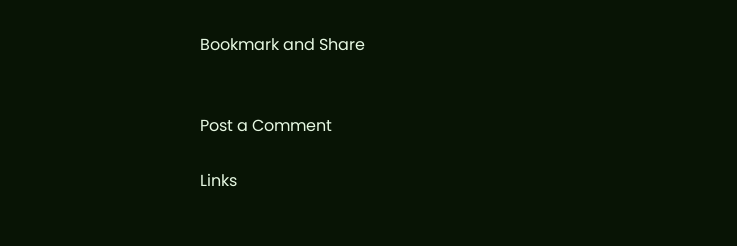Bookmark and Share


Post a Comment

Links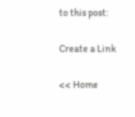to this post:

Create a Link

<< Home